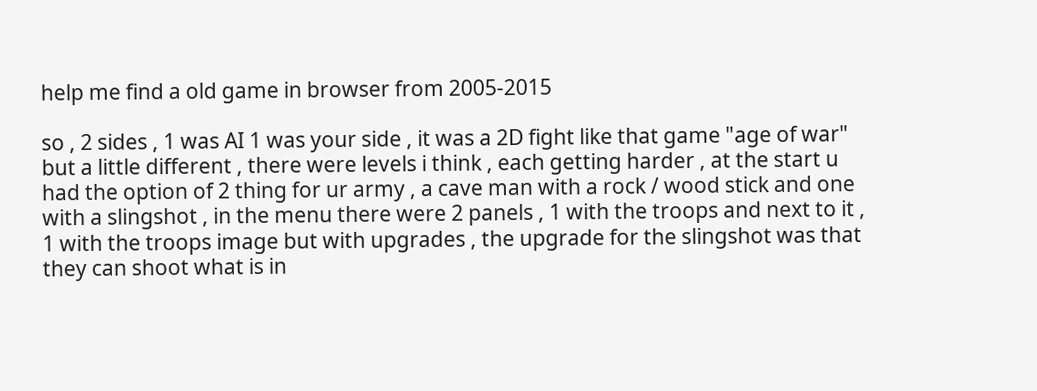help me find a old game in browser from 2005-2015

so , 2 sides , 1 was AI 1 was your side , it was a 2D fight like that game "age of war" but a little different , there were levels i think , each getting harder , at the start u had the option of 2 thing for ur army , a cave man with a rock / wood stick and one with a slingshot , in the menu there were 2 panels , 1 with the troops and next to it , 1 with the troops image but with upgrades , the upgrade for the slingshot was that they can shoot what is in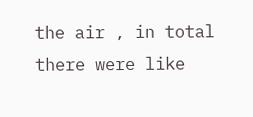the air , in total there were like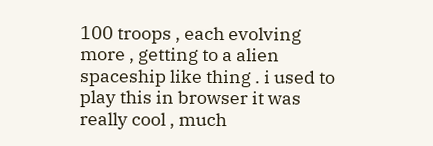100 troops , each evolving more , getting to a alien spaceship like thing . i used to play this in browser it was really cool , much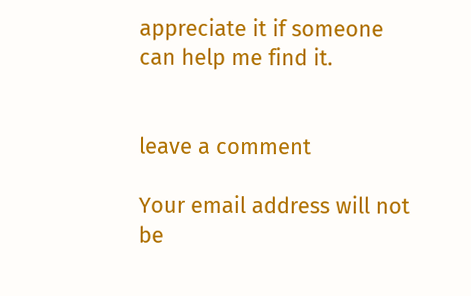appreciate it if someone can help me find it.


leave a comment

Your email address will not be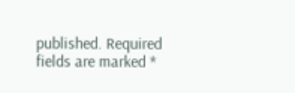published. Required fields are marked *